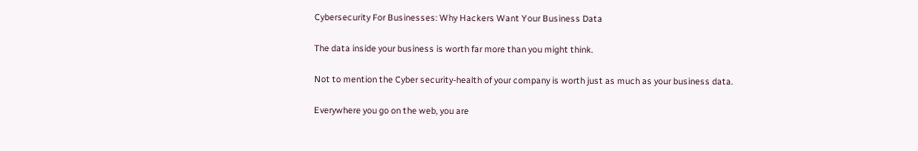Cybersecurity For Businesses: Why Hackers Want Your Business Data

The data inside your business is worth far more than you might think.

Not to mention the Cyber security-health of your company is worth just as much as your business data.

Everywhere you go on the web, you are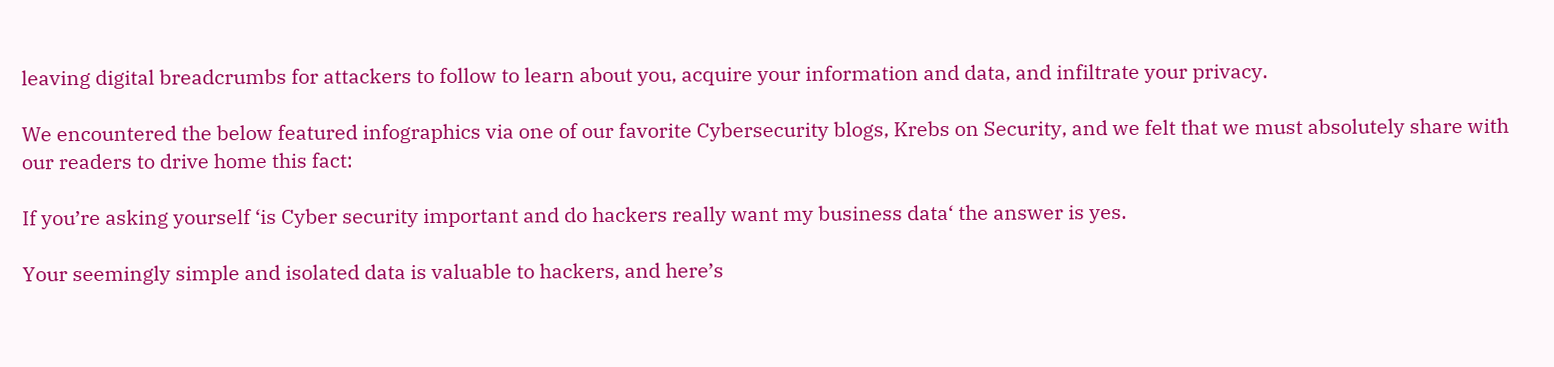leaving digital breadcrumbs for attackers to follow to learn about you, acquire your information and data, and infiltrate your privacy.

We encountered the below featured infographics via one of our favorite Cybersecurity blogs, Krebs on Security, and we felt that we must absolutely share with our readers to drive home this fact:

If you’re asking yourself ‘is Cyber security important and do hackers really want my business data‘ the answer is yes.

Your seemingly simple and isolated data is valuable to hackers, and here’s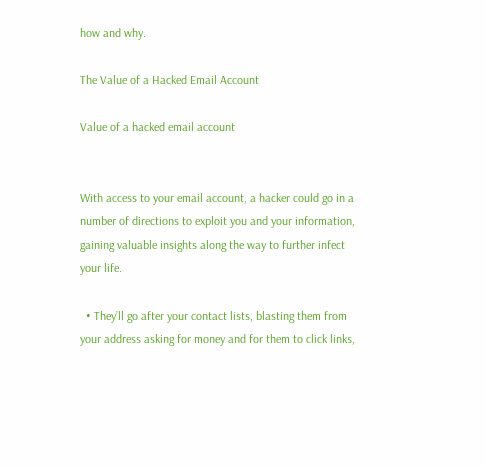how and why.

The Value of a Hacked Email Account

Value of a hacked email account


With access to your email account, a hacker could go in a number of directions to exploit you and your information, gaining valuable insights along the way to further infect your life.

  • They’ll go after your contact lists, blasting them from your address asking for money and for them to click links,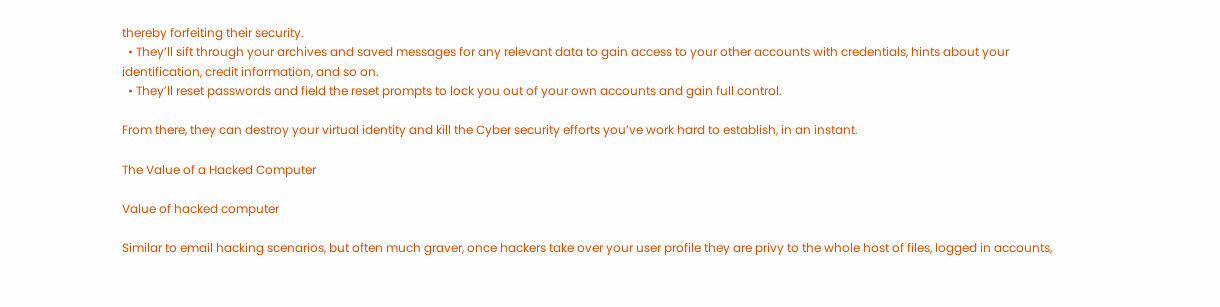thereby forfeiting their security.
  • They’ll sift through your archives and saved messages for any relevant data to gain access to your other accounts with credentials, hints about your identification, credit information, and so on.
  • They’ll reset passwords and field the reset prompts to lock you out of your own accounts and gain full control.

From there, they can destroy your virtual identity and kill the Cyber security efforts you’ve work hard to establish, in an instant.

The Value of a Hacked Computer

Value of hacked computer

Similar to email hacking scenarios, but often much graver, once hackers take over your user profile they are privy to the whole host of files, logged in accounts,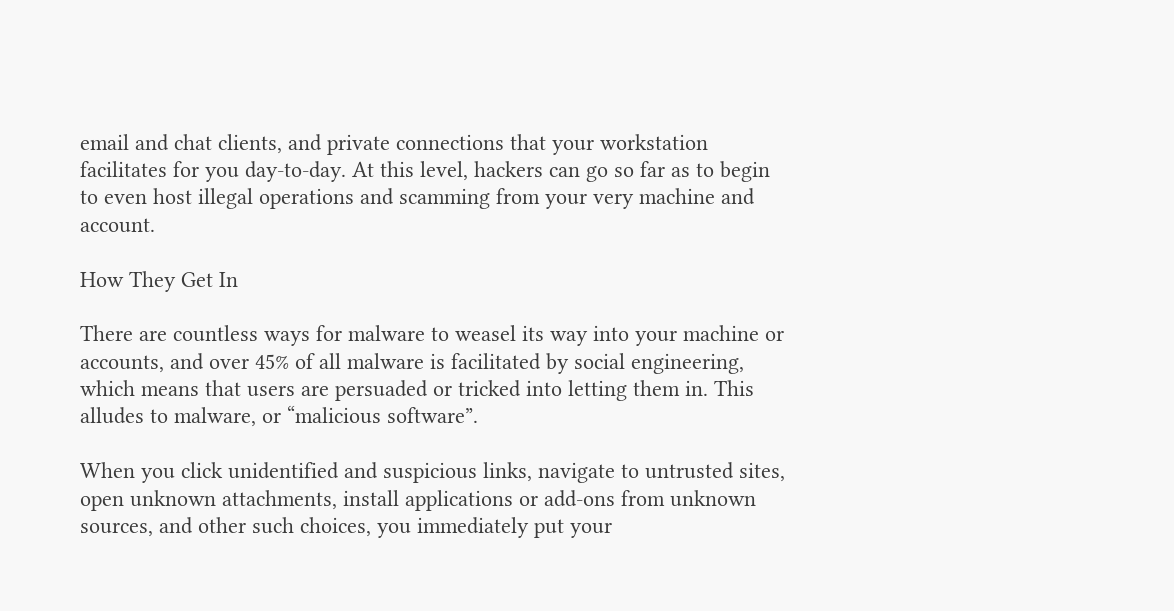email and chat clients, and private connections that your workstation facilitates for you day-to-day. At this level, hackers can go so far as to begin to even host illegal operations and scamming from your very machine and account.

How They Get In

There are countless ways for malware to weasel its way into your machine or accounts, and over 45% of all malware is facilitated by social engineering, which means that users are persuaded or tricked into letting them in. This alludes to malware, or “malicious software”.

When you click unidentified and suspicious links, navigate to untrusted sites, open unknown attachments, install applications or add-ons from unknown sources, and other such choices, you immediately put your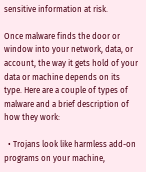sensitive information at risk.

Once malware finds the door or window into your network, data, or account, the way it gets hold of your data or machine depends on its type. Here are a couple of types of malware and a brief description of how they work:

  • Trojans look like harmless add-on programs on your machine,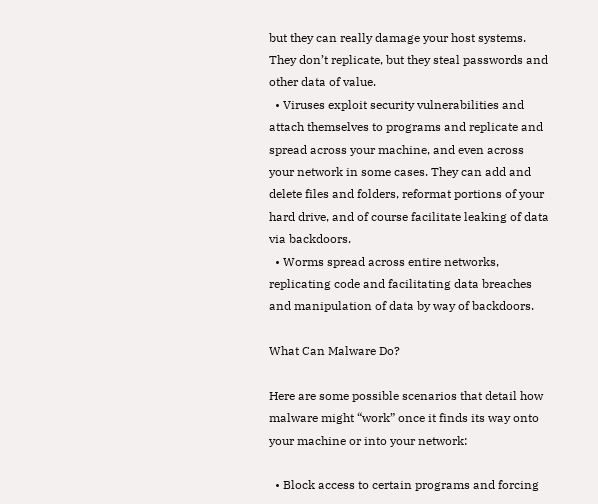but they can really damage your host systems. They don’t replicate, but they steal passwords and other data of value.
  • Viruses exploit security vulnerabilities and attach themselves to programs and replicate and spread across your machine, and even across your network in some cases. They can add and delete files and folders, reformat portions of your hard drive, and of course facilitate leaking of data via backdoors.
  • Worms spread across entire networks, replicating code and facilitating data breaches and manipulation of data by way of backdoors.

What Can Malware Do?

Here are some possible scenarios that detail how malware might “work” once it finds its way onto your machine or into your network:

  • Block access to certain programs and forcing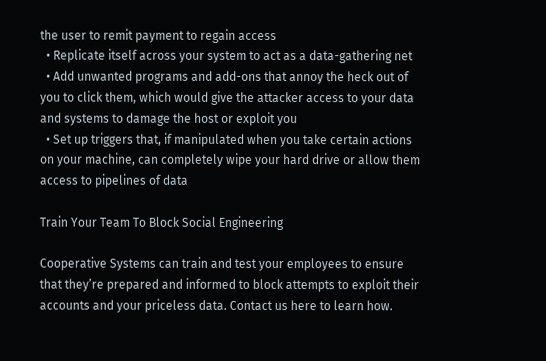the user to remit payment to regain access
  • Replicate itself across your system to act as a data-gathering net
  • Add unwanted programs and add-ons that annoy the heck out of you to click them, which would give the attacker access to your data and systems to damage the host or exploit you
  • Set up triggers that, if manipulated when you take certain actions on your machine, can completely wipe your hard drive or allow them access to pipelines of data

Train Your Team To Block Social Engineering

Cooperative Systems can train and test your employees to ensure that they’re prepared and informed to block attempts to exploit their accounts and your priceless data. Contact us here to learn how.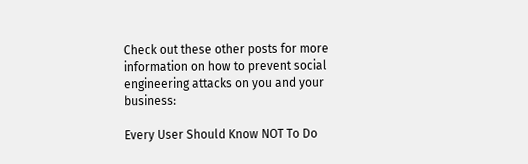Check out these other posts for more information on how to prevent social engineering attacks on you and your business:

Every User Should Know NOT To Do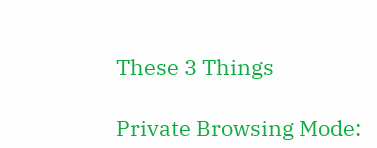These 3 Things

Private Browsing Mode: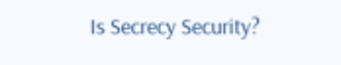Is Secrecy Security?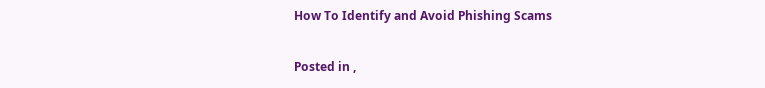How To Identify and Avoid Phishing Scams

Posted in ,